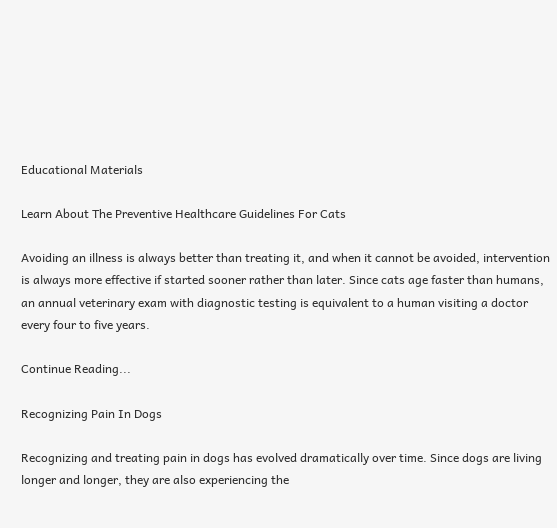Educational Materials

Learn About The Preventive Healthcare Guidelines For Cats

Avoiding an illness is always better than treating it, and when it cannot be avoided, intervention is always more effective if started sooner rather than later. Since cats age faster than humans, an annual veterinary exam with diagnostic testing is equivalent to a human visiting a doctor every four to five years.

Continue Reading...

Recognizing Pain In Dogs

Recognizing and treating pain in dogs has evolved dramatically over time. Since dogs are living longer and longer, they are also experiencing the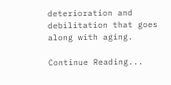deterioration and debilitation that goes along with aging.

Continue Reading...